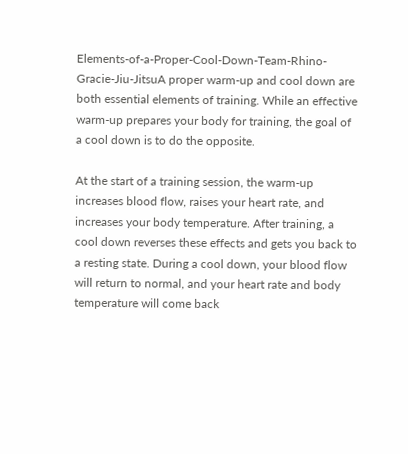Elements-of-a-Proper-Cool-Down-Team-Rhino-Gracie-Jiu-JitsuA proper warm-up and cool down are both essential elements of training. While an effective warm-up prepares your body for training, the goal of a cool down is to do the opposite.

At the start of a training session, the warm-up increases blood flow, raises your heart rate, and increases your body temperature. After training, a cool down reverses these effects and gets you back to a resting state. During a cool down, your blood flow will return to normal, and your heart rate and body temperature will come back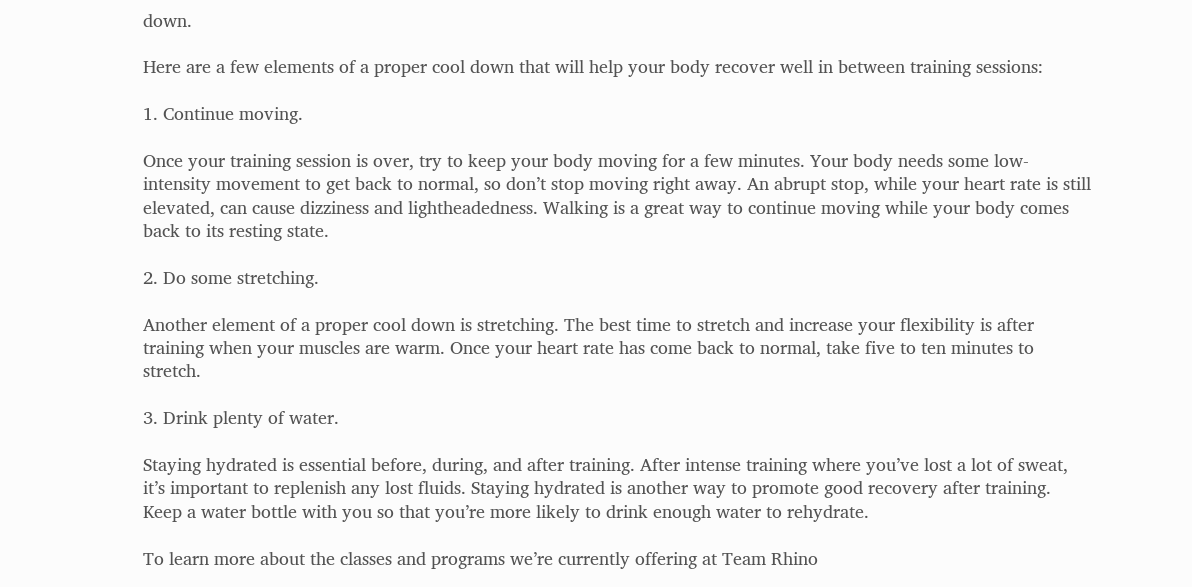down.

Here are a few elements of a proper cool down that will help your body recover well in between training sessions:

1. Continue moving.

Once your training session is over, try to keep your body moving for a few minutes. Your body needs some low-intensity movement to get back to normal, so don’t stop moving right away. An abrupt stop, while your heart rate is still elevated, can cause dizziness and lightheadedness. Walking is a great way to continue moving while your body comes back to its resting state.

2. Do some stretching.

Another element of a proper cool down is stretching. The best time to stretch and increase your flexibility is after training when your muscles are warm. Once your heart rate has come back to normal, take five to ten minutes to stretch.

3. Drink plenty of water.

Staying hydrated is essential before, during, and after training. After intense training where you’ve lost a lot of sweat, it’s important to replenish any lost fluids. Staying hydrated is another way to promote good recovery after training. Keep a water bottle with you so that you’re more likely to drink enough water to rehydrate.

To learn more about the classes and programs we’re currently offering at Team Rhino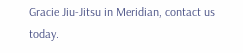Gracie Jiu-Jitsu in Meridian, contact us today.